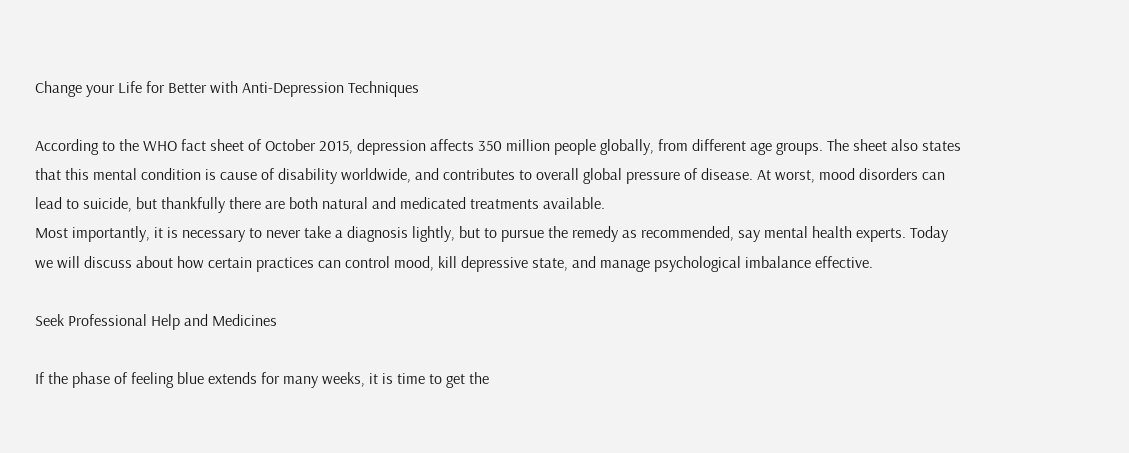Change your Life for Better with Anti-Depression Techniques

According to the WHO fact sheet of October 2015, depression affects 350 million people globally, from different age groups. The sheet also states that this mental condition is cause of disability worldwide, and contributes to overall global pressure of disease. At worst, mood disorders can lead to suicide, but thankfully there are both natural and medicated treatments available.
Most importantly, it is necessary to never take a diagnosis lightly, but to pursue the remedy as recommended, say mental health experts. Today we will discuss about how certain practices can control mood, kill depressive state, and manage psychological imbalance effective.

Seek Professional Help and Medicines

If the phase of feeling blue extends for many weeks, it is time to get the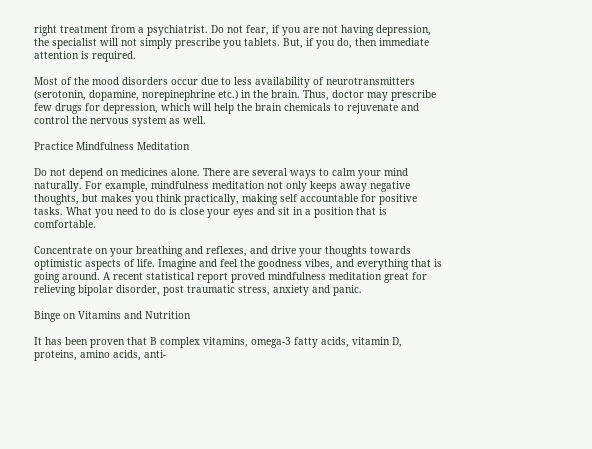right treatment from a psychiatrist. Do not fear, if you are not having depression, the specialist will not simply prescribe you tablets. But, if you do, then immediate attention is required.

Most of the mood disorders occur due to less availability of neurotransmitters (serotonin, dopamine, norepinephrine etc.) in the brain. Thus, doctor may prescribe few drugs for depression, which will help the brain chemicals to rejuvenate and control the nervous system as well.

Practice Mindfulness Meditation

Do not depend on medicines alone. There are several ways to calm your mind naturally. For example, mindfulness meditation not only keeps away negative thoughts, but makes you think practically, making self accountable for positive tasks. What you need to do is close your eyes and sit in a position that is comfortable.

Concentrate on your breathing and reflexes, and drive your thoughts towards optimistic aspects of life. Imagine and feel the goodness vibes, and everything that is going around. A recent statistical report proved mindfulness meditation great for relieving bipolar disorder, post traumatic stress, anxiety and panic.

Binge on Vitamins and Nutrition

It has been proven that B complex vitamins, omega-3 fatty acids, vitamin D, proteins, amino acids, anti-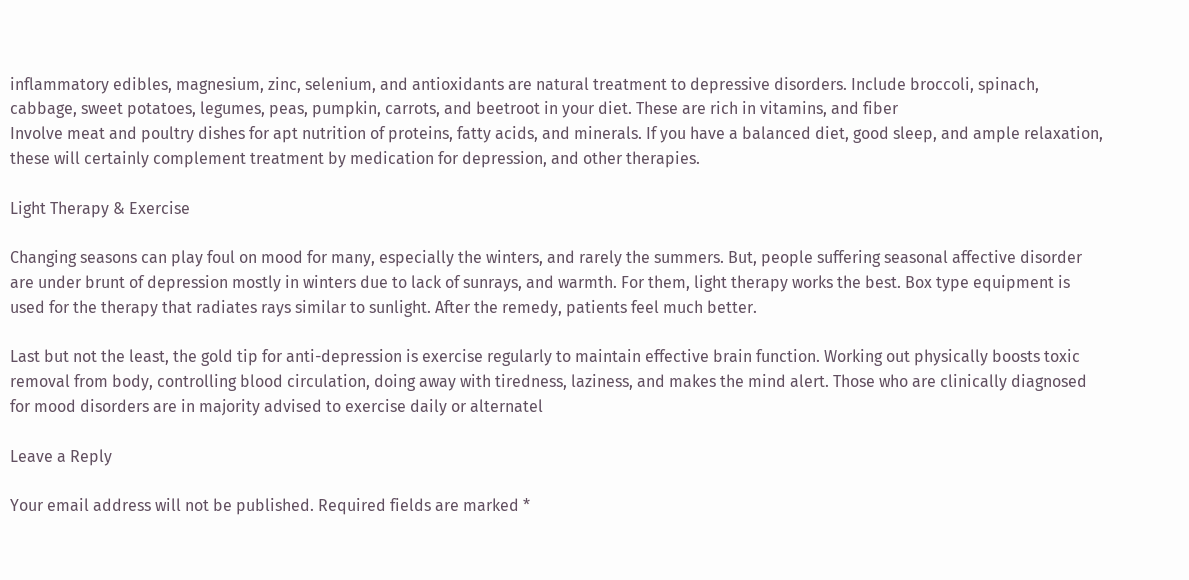inflammatory edibles, magnesium, zinc, selenium, and antioxidants are natural treatment to depressive disorders. Include broccoli, spinach, cabbage, sweet potatoes, legumes, peas, pumpkin, carrots, and beetroot in your diet. These are rich in vitamins, and fiber
Involve meat and poultry dishes for apt nutrition of proteins, fatty acids, and minerals. If you have a balanced diet, good sleep, and ample relaxation, these will certainly complement treatment by medication for depression, and other therapies.

Light Therapy & Exercise

Changing seasons can play foul on mood for many, especially the winters, and rarely the summers. But, people suffering seasonal affective disorder are under brunt of depression mostly in winters due to lack of sunrays, and warmth. For them, light therapy works the best. Box type equipment is used for the therapy that radiates rays similar to sunlight. After the remedy, patients feel much better.

Last but not the least, the gold tip for anti-depression is exercise regularly to maintain effective brain function. Working out physically boosts toxic removal from body, controlling blood circulation, doing away with tiredness, laziness, and makes the mind alert. Those who are clinically diagnosed for mood disorders are in majority advised to exercise daily or alternatel

Leave a Reply

Your email address will not be published. Required fields are marked *